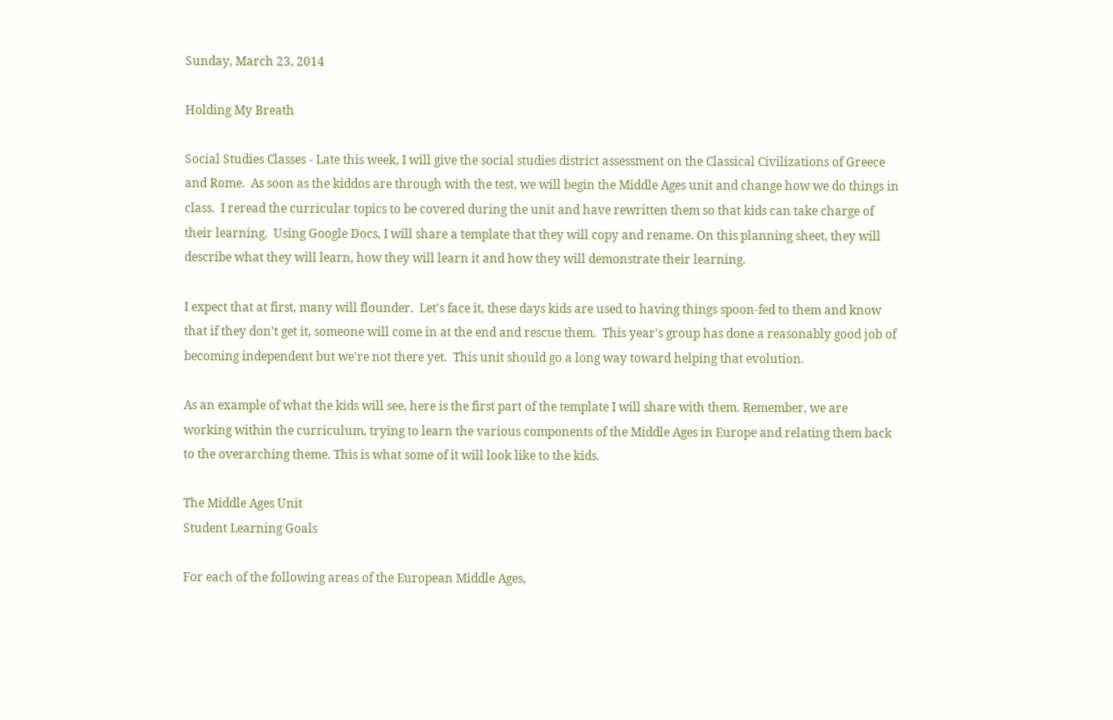Sunday, March 23, 2014

Holding My Breath

Social Studies Classes - Late this week, I will give the social studies district assessment on the Classical Civilizations of Greece and Rome.  As soon as the kiddos are through with the test, we will begin the Middle Ages unit and change how we do things in class.  I reread the curricular topics to be covered during the unit and have rewritten them so that kids can take charge of their learning.  Using Google Docs, I will share a template that they will copy and rename. On this planning sheet, they will describe what they will learn, how they will learn it and how they will demonstrate their learning.

I expect that at first, many will flounder.  Let's face it, these days kids are used to having things spoon-fed to them and know that if they don't get it, someone will come in at the end and rescue them.  This year's group has done a reasonably good job of becoming independent but we're not there yet.  This unit should go a long way toward helping that evolution.

As an example of what the kids will see, here is the first part of the template I will share with them. Remember, we are working within the curriculum, trying to learn the various components of the Middle Ages in Europe and relating them back to the overarching theme. This is what some of it will look like to the kids.

The Middle Ages Unit
Student Learning Goals

For each of the following areas of the European Middle Ages,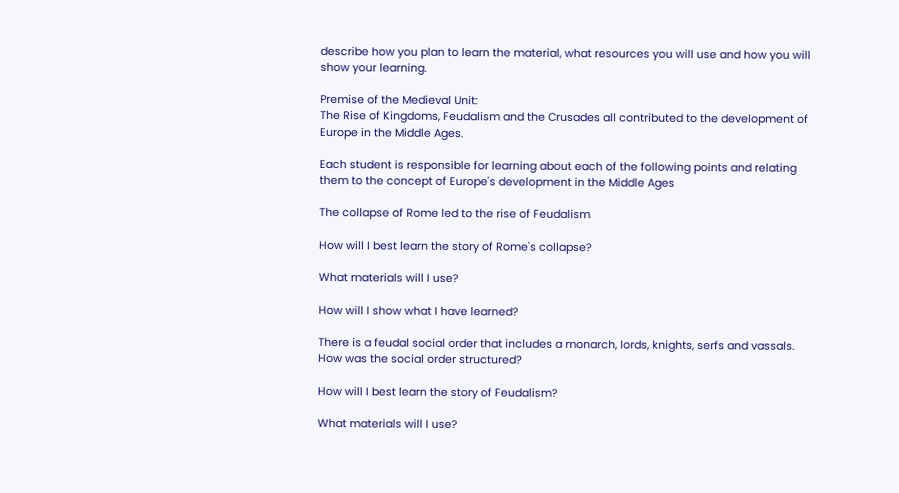describe how you plan to learn the material, what resources you will use and how you will show your learning.

Premise of the Medieval Unit:
The Rise of Kingdoms, Feudalism and the Crusades all contributed to the development of Europe in the Middle Ages.

Each student is responsible for learning about each of the following points and relating them to the concept of Europe's development in the Middle Ages

The collapse of Rome led to the rise of Feudalism

How will I best learn the story of Rome's collapse?

What materials will I use?

How will I show what I have learned?

There is a feudal social order that includes a monarch, lords, knights, serfs and vassals.  How was the social order structured?

How will I best learn the story of Feudalism?

What materials will I use?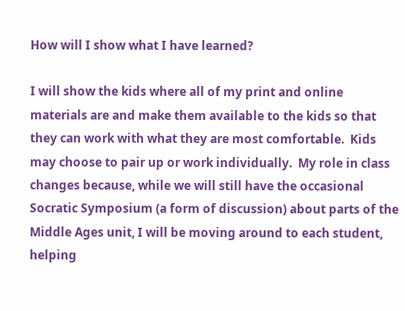How will I show what I have learned?

I will show the kids where all of my print and online materials are and make them available to the kids so that they can work with what they are most comfortable.  Kids may choose to pair up or work individually.  My role in class changes because, while we will still have the occasional Socratic Symposium (a form of discussion) about parts of the Middle Ages unit, I will be moving around to each student, helping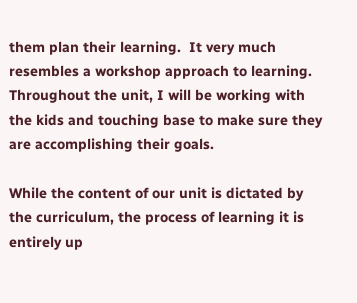them plan their learning.  It very much resembles a workshop approach to learning.  Throughout the unit, I will be working with the kids and touching base to make sure they are accomplishing their goals.

While the content of our unit is dictated by the curriculum, the process of learning it is entirely up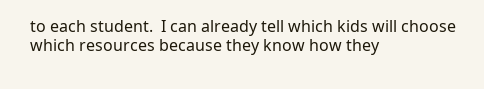to each student.  I can already tell which kids will choose which resources because they know how they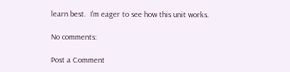learn best.  I'm eager to see how this unit works.

No comments:

Post a Comment